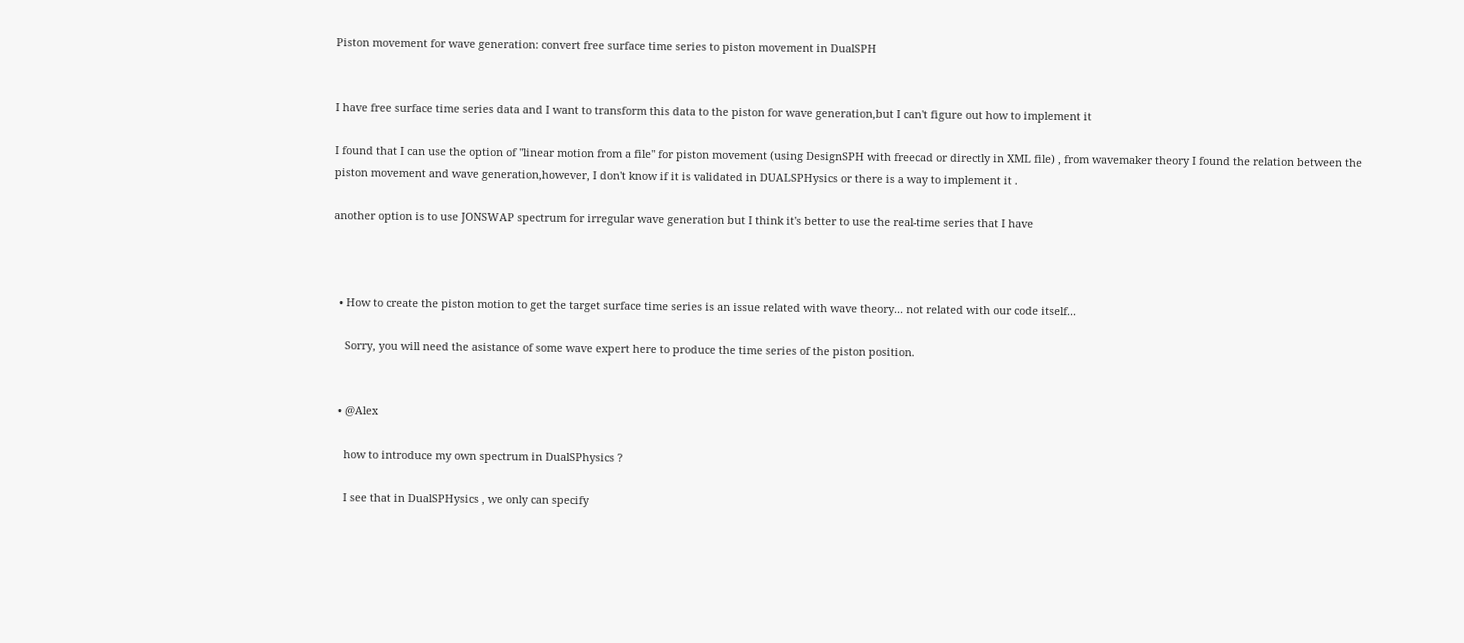Piston movement for wave generation: convert free surface time series to piston movement in DualSPH


I have free surface time series data and I want to transform this data to the piston for wave generation,but I can't figure out how to implement it

I found that I can use the option of "linear motion from a file" for piston movement (using DesignSPH with freecad or directly in XML file) , from wavemaker theory I found the relation between the piston movement and wave generation,however, I don't know if it is validated in DUALSPHysics or there is a way to implement it .

another option is to use JONSWAP spectrum for irregular wave generation but I think it's better to use the real-time series that I have



  • How to create the piston motion to get the target surface time series is an issue related with wave theory... not related with our code itself...

    Sorry, you will need the asistance of some wave expert here to produce the time series of the piston position.


  • @Alex

    how to introduce my own spectrum in DualSPhysics ?

    I see that in DualSPHysics , we only can specify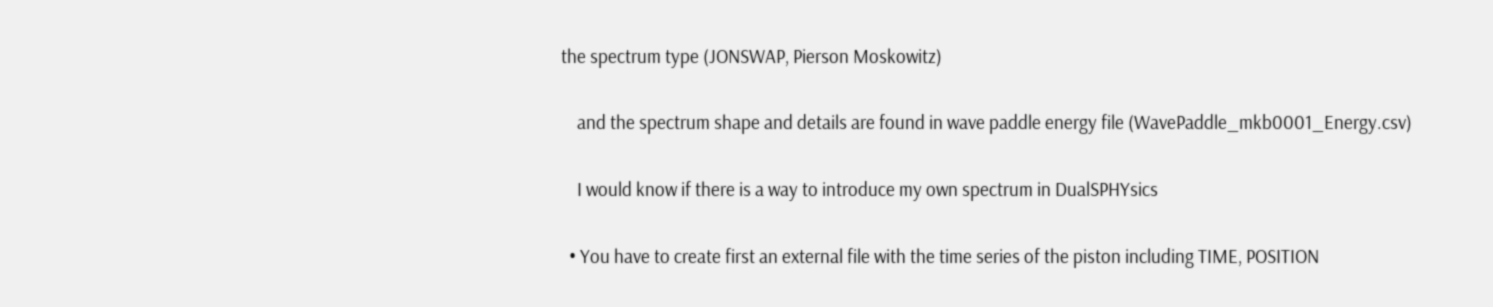the spectrum type (JONSWAP, Pierson Moskowitz)

    and the spectrum shape and details are found in wave paddle energy file (WavePaddle_mkb0001_Energy.csv)

    I would know if there is a way to introduce my own spectrum in DualSPHYsics

  • You have to create first an external file with the time series of the piston including TIME, POSITION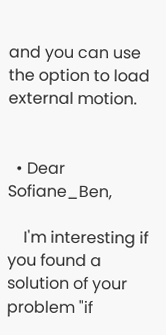and you can use the option to load external motion.


  • Dear Sofiane_Ben,

    I'm interesting if you found a solution of your problem "if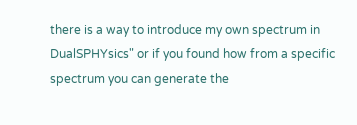there is a way to introduce my own spectrum in DualSPHYsics" or if you found how from a specific spectrum you can generate the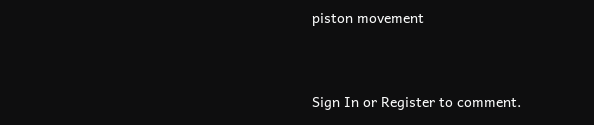piston movement


Sign In or Register to comment.